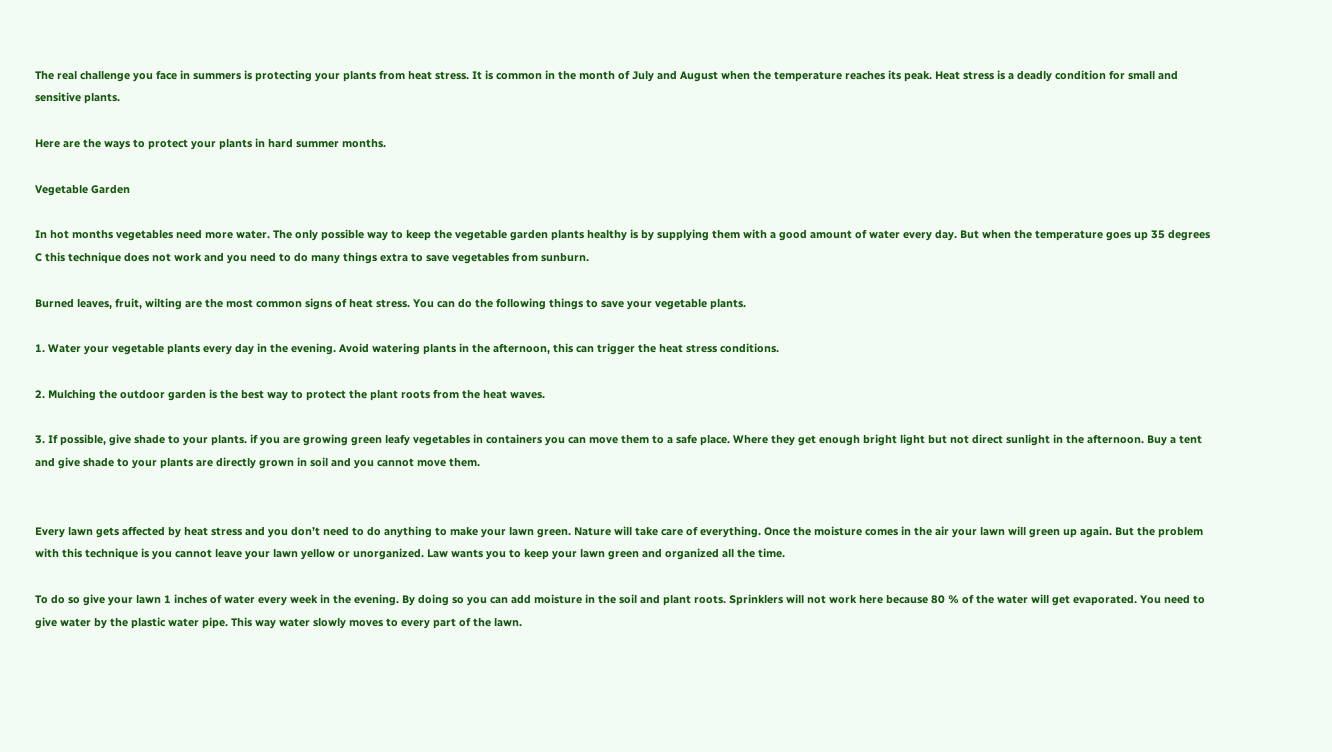The real challenge you face in summers is protecting your plants from heat stress. It is common in the month of July and August when the temperature reaches its peak. Heat stress is a deadly condition for small and sensitive plants.

Here are the ways to protect your plants in hard summer months.

Vegetable Garden

In hot months vegetables need more water. The only possible way to keep the vegetable garden plants healthy is by supplying them with a good amount of water every day. But when the temperature goes up 35 degrees C this technique does not work and you need to do many things extra to save vegetables from sunburn.

Burned leaves, fruit, wilting are the most common signs of heat stress. You can do the following things to save your vegetable plants.

1. Water your vegetable plants every day in the evening. Avoid watering plants in the afternoon, this can trigger the heat stress conditions.

2. Mulching the outdoor garden is the best way to protect the plant roots from the heat waves.

3. If possible, give shade to your plants. if you are growing green leafy vegetables in containers you can move them to a safe place. Where they get enough bright light but not direct sunlight in the afternoon. Buy a tent and give shade to your plants are directly grown in soil and you cannot move them.


Every lawn gets affected by heat stress and you don’t need to do anything to make your lawn green. Nature will take care of everything. Once the moisture comes in the air your lawn will green up again. But the problem with this technique is you cannot leave your lawn yellow or unorganized. Law wants you to keep your lawn green and organized all the time.

To do so give your lawn 1 inches of water every week in the evening. By doing so you can add moisture in the soil and plant roots. Sprinklers will not work here because 80 % of the water will get evaporated. You need to give water by the plastic water pipe. This way water slowly moves to every part of the lawn.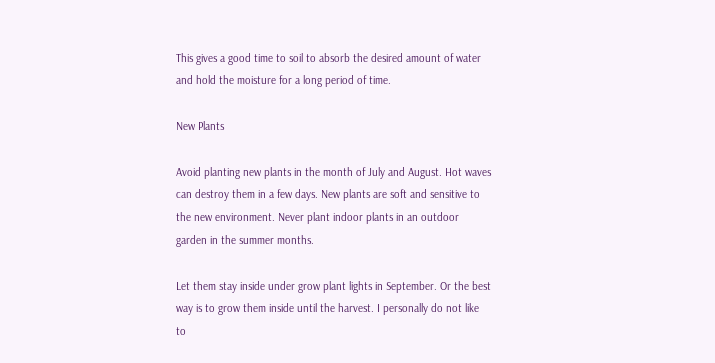This gives a good time to soil to absorb the desired amount of water and hold the moisture for a long period of time.

New Plants

Avoid planting new plants in the month of July and August. Hot waves can destroy them in a few days. New plants are soft and sensitive to the new environment. Never plant indoor plants in an outdoor garden in the summer months.

Let them stay inside under grow plant lights in September. Or the best way is to grow them inside until the harvest. I personally do not like to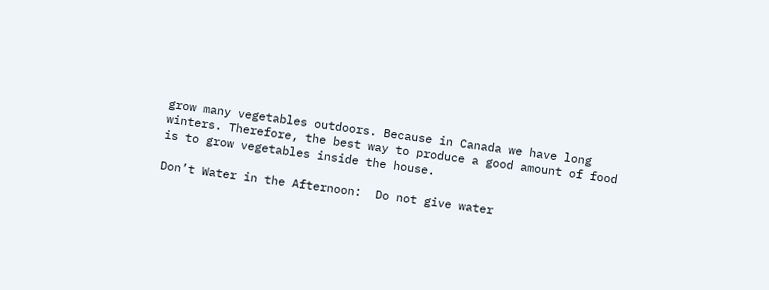grow many vegetables outdoors. Because in Canada we have long winters. Therefore, the best way to produce a good amount of food is to grow vegetables inside the house.

Don’t Water in the Afternoon:  Do not give water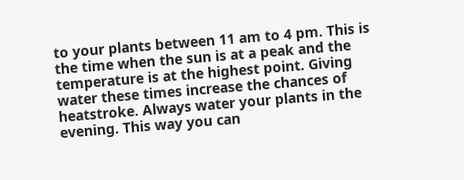to your plants between 11 am to 4 pm. This is the time when the sun is at a peak and the temperature is at the highest point. Giving water these times increase the chances of heatstroke. Always water your plants in the evening. This way you can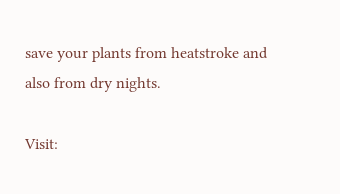save your plants from heatstroke and also from dry nights.

Visit: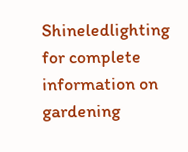Shineledlighting for complete information on gardening